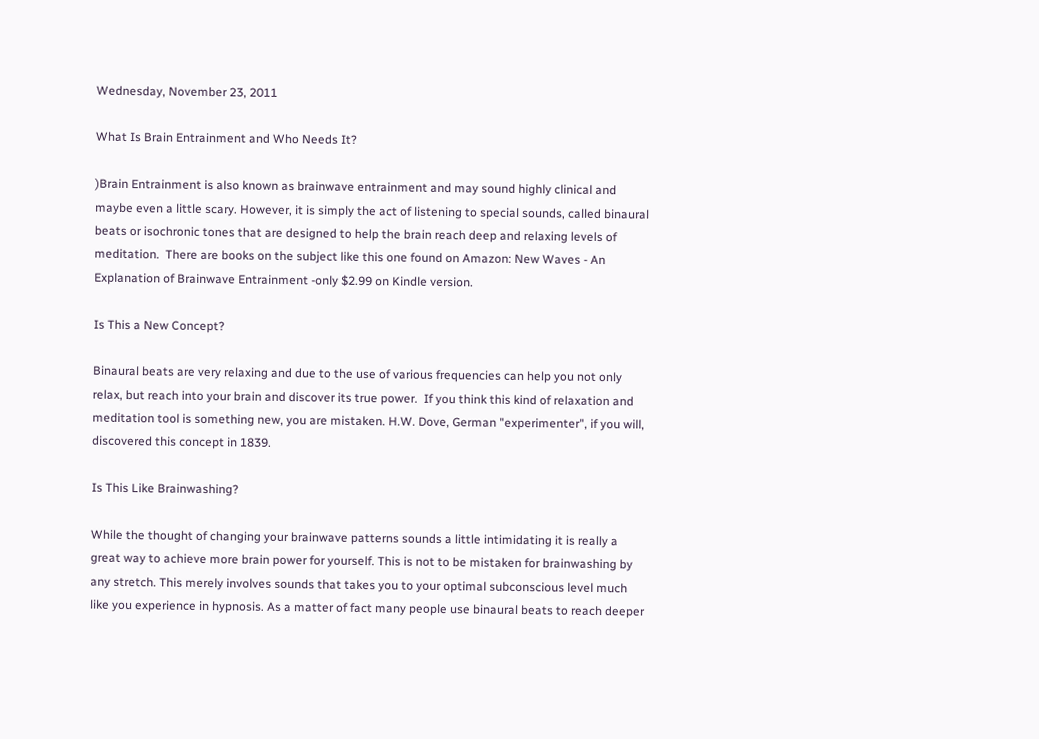Wednesday, November 23, 2011

What Is Brain Entrainment and Who Needs It?

)Brain Entrainment is also known as brainwave entrainment and may sound highly clinical and maybe even a little scary. However, it is simply the act of listening to special sounds, called binaural beats or isochronic tones that are designed to help the brain reach deep and relaxing levels of meditation.  There are books on the subject like this one found on Amazon: New Waves - An Explanation of Brainwave Entrainment -only $2.99 on Kindle version.

Is This a New Concept?

Binaural beats are very relaxing and due to the use of various frequencies can help you not only relax, but reach into your brain and discover its true power.  If you think this kind of relaxation and meditation tool is something new, you are mistaken. H.W. Dove, German "experimenter", if you will, discovered this concept in 1839.

Is This Like Brainwashing?

While the thought of changing your brainwave patterns sounds a little intimidating it is really a great way to achieve more brain power for yourself. This is not to be mistaken for brainwashing by any stretch. This merely involves sounds that takes you to your optimal subconscious level much like you experience in hypnosis. As a matter of fact many people use binaural beats to reach deeper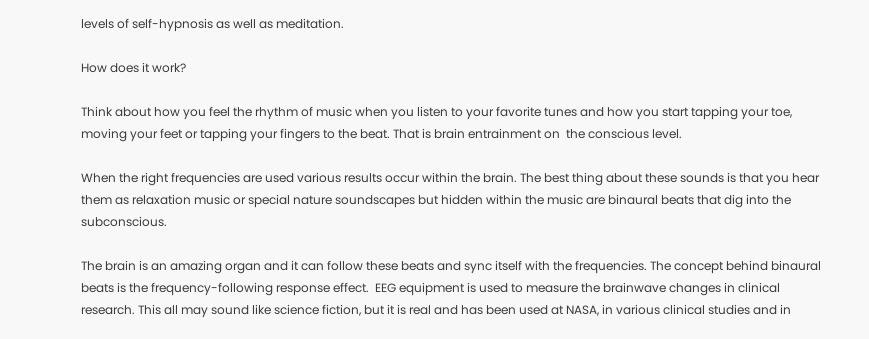levels of self-hypnosis as well as meditation.

How does it work?

Think about how you feel the rhythm of music when you listen to your favorite tunes and how you start tapping your toe, moving your feet or tapping your fingers to the beat. That is brain entrainment on  the conscious level.

When the right frequencies are used various results occur within the brain. The best thing about these sounds is that you hear them as relaxation music or special nature soundscapes but hidden within the music are binaural beats that dig into the subconscious.

The brain is an amazing organ and it can follow these beats and sync itself with the frequencies. The concept behind binaural beats is the frequency-following response effect.  EEG equipment is used to measure the brainwave changes in clinical research. This all may sound like science fiction, but it is real and has been used at NASA, in various clinical studies and in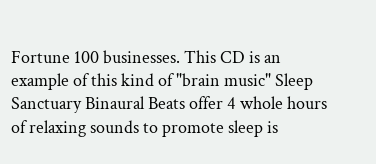Fortune 100 businesses. This CD is an example of this kind of "brain music" Sleep Sanctuary Binaural Beats offer 4 whole hours of relaxing sounds to promote sleep is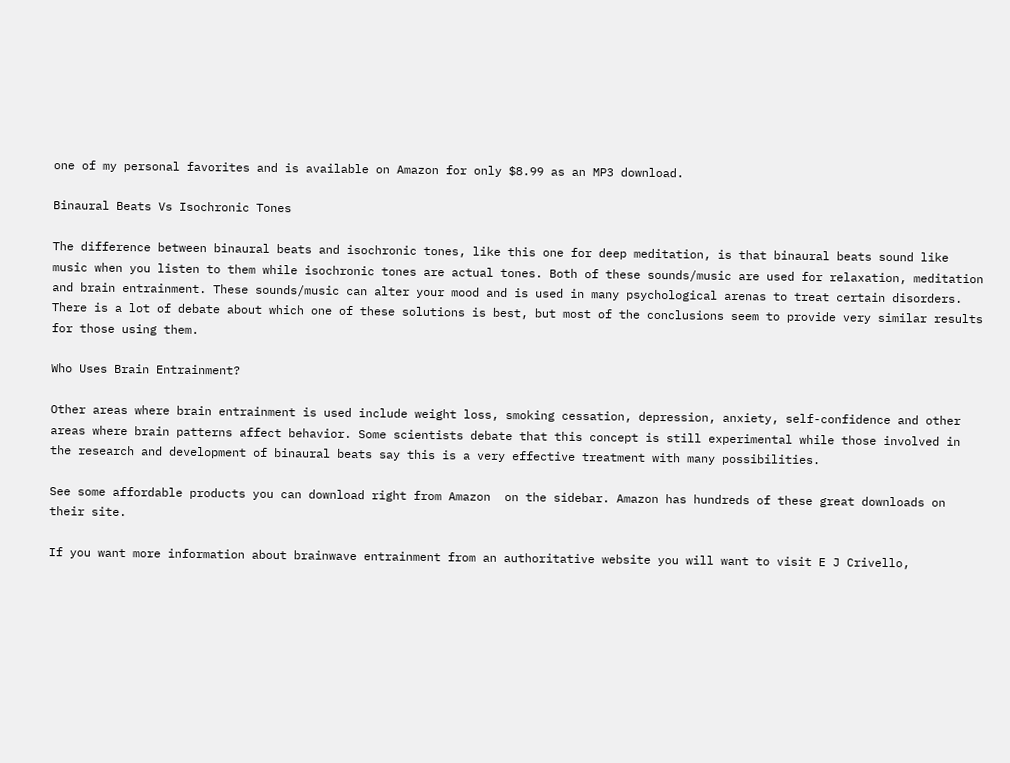one of my personal favorites and is available on Amazon for only $8.99 as an MP3 download.

Binaural Beats Vs Isochronic Tones

The difference between binaural beats and isochronic tones, like this one for deep meditation, is that binaural beats sound like music when you listen to them while isochronic tones are actual tones. Both of these sounds/music are used for relaxation, meditation and brain entrainment. These sounds/music can alter your mood and is used in many psychological arenas to treat certain disorders.  There is a lot of debate about which one of these solutions is best, but most of the conclusions seem to provide very similar results for those using them.

Who Uses Brain Entrainment?

Other areas where brain entrainment is used include weight loss, smoking cessation, depression, anxiety, self-confidence and other areas where brain patterns affect behavior. Some scientists debate that this concept is still experimental while those involved in the research and development of binaural beats say this is a very effective treatment with many possibilities.

See some affordable products you can download right from Amazon  on the sidebar. Amazon has hundreds of these great downloads on their site.

If you want more information about brainwave entrainment from an authoritative website you will want to visit E J Crivello,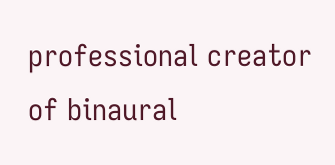professional creator of binaural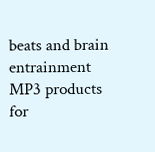beats and brain entrainment MP3 products for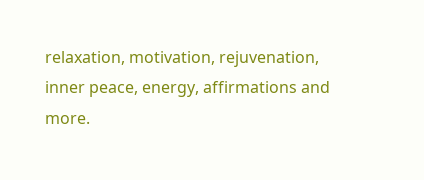relaxation, motivation, rejuvenation, inner peace, energy, affirmations and more.